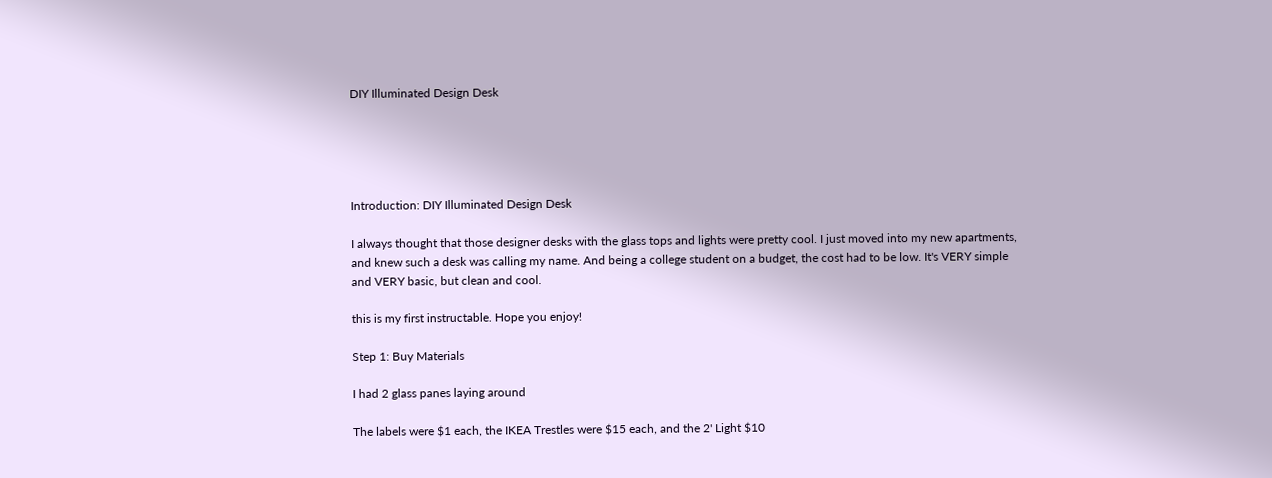DIY Illuminated Design Desk





Introduction: DIY Illuminated Design Desk

I always thought that those designer desks with the glass tops and lights were pretty cool. I just moved into my new apartments, and knew such a desk was calling my name. And being a college student on a budget, the cost had to be low. It's VERY simple and VERY basic, but clean and cool.

this is my first instructable. Hope you enjoy!

Step 1: Buy Materials

I had 2 glass panes laying around

The labels were $1 each, the IKEA Trestles were $15 each, and the 2' Light $10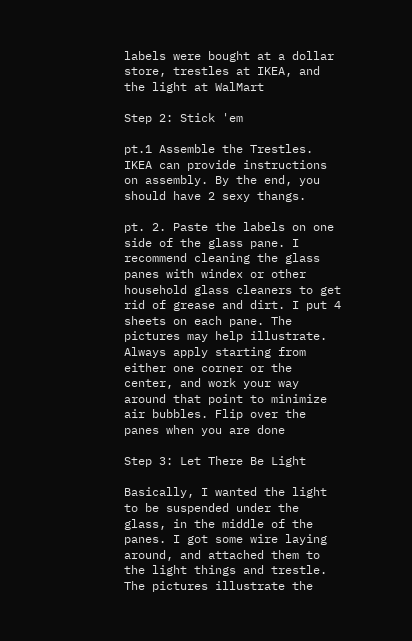labels were bought at a dollar store, trestles at IKEA, and the light at WalMart

Step 2: Stick 'em

pt.1 Assemble the Trestles. IKEA can provide instructions on assembly. By the end, you should have 2 sexy thangs.

pt. 2. Paste the labels on one side of the glass pane. I recommend cleaning the glass panes with windex or other household glass cleaners to get rid of grease and dirt. I put 4 sheets on each pane. The pictures may help illustrate. Always apply starting from either one corner or the center, and work your way around that point to minimize air bubbles. Flip over the panes when you are done

Step 3: Let There Be Light

Basically, I wanted the light to be suspended under the glass, in the middle of the panes. I got some wire laying around, and attached them to the light things and trestle. The pictures illustrate the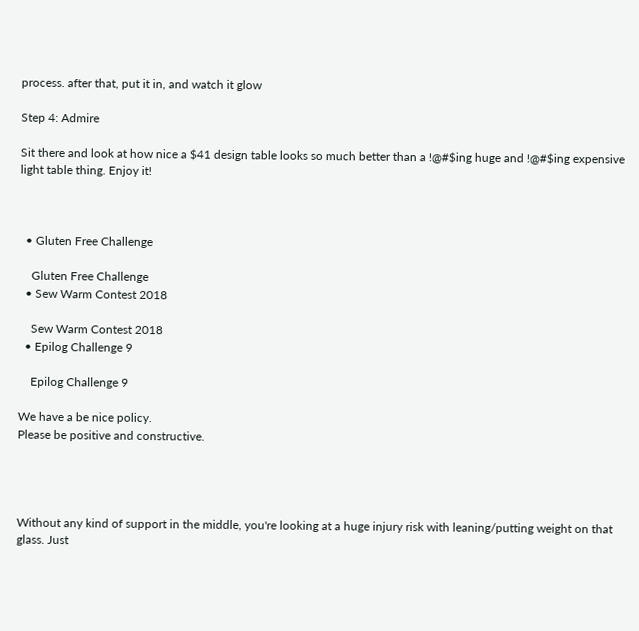process. after that, put it in, and watch it glow

Step 4: Admire

Sit there and look at how nice a $41 design table looks so much better than a !@#$ing huge and !@#$ing expensive light table thing. Enjoy it!



  • Gluten Free Challenge

    Gluten Free Challenge
  • Sew Warm Contest 2018

    Sew Warm Contest 2018
  • Epilog Challenge 9

    Epilog Challenge 9

We have a be nice policy.
Please be positive and constructive.




Without any kind of support in the middle, you're looking at a huge injury risk with leaning/putting weight on that glass. Just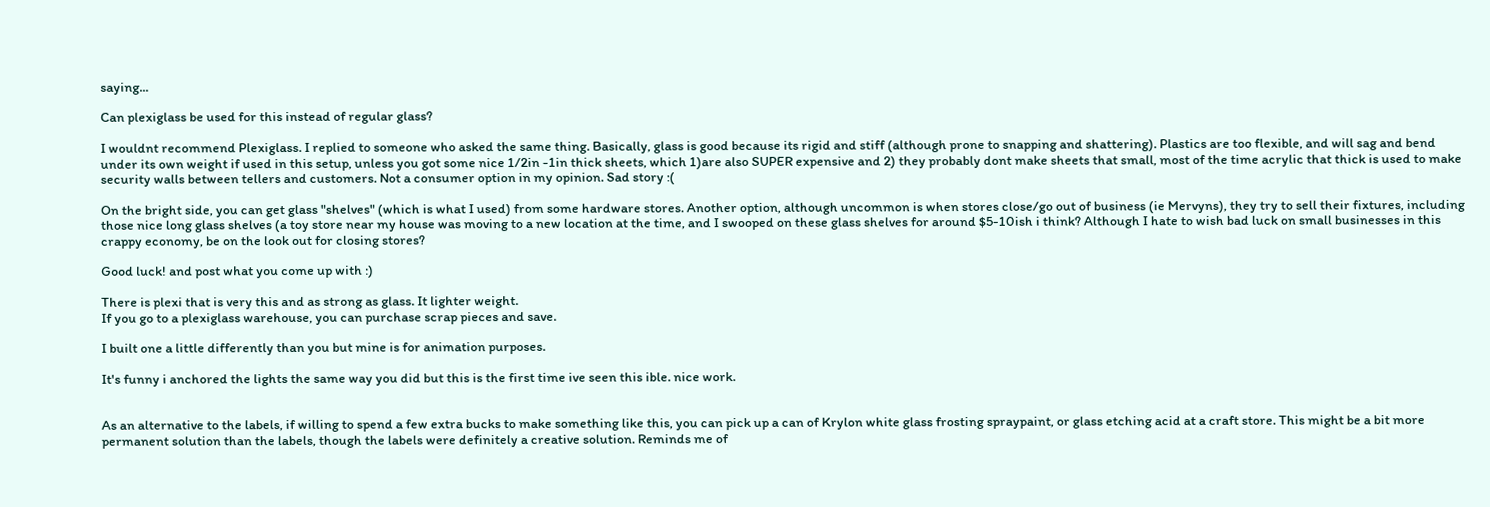saying...

Can plexiglass be used for this instead of regular glass?

I wouldnt recommend Plexiglass. I replied to someone who asked the same thing. Basically, glass is good because its rigid and stiff (although prone to snapping and shattering). Plastics are too flexible, and will sag and bend under its own weight if used in this setup, unless you got some nice 1/2in -1in thick sheets, which 1)are also SUPER expensive and 2) they probably dont make sheets that small, most of the time acrylic that thick is used to make security walls between tellers and customers. Not a consumer option in my opinion. Sad story :(

On the bright side, you can get glass "shelves" (which is what I used) from some hardware stores. Another option, although uncommon is when stores close/go out of business (ie Mervyns), they try to sell their fixtures, including those nice long glass shelves (a toy store near my house was moving to a new location at the time, and I swooped on these glass shelves for around $5-10ish i think? Although I hate to wish bad luck on small businesses in this crappy economy, be on the look out for closing stores?

Good luck! and post what you come up with :)

There is plexi that is very this and as strong as glass. It lighter weight.
If you go to a plexiglass warehouse, you can purchase scrap pieces and save.

I built one a little differently than you but mine is for animation purposes.

It's funny i anchored the lights the same way you did but this is the first time ive seen this ible. nice work.


As an alternative to the labels, if willing to spend a few extra bucks to make something like this, you can pick up a can of Krylon white glass frosting spraypaint, or glass etching acid at a craft store. This might be a bit more permanent solution than the labels, though the labels were definitely a creative solution. Reminds me of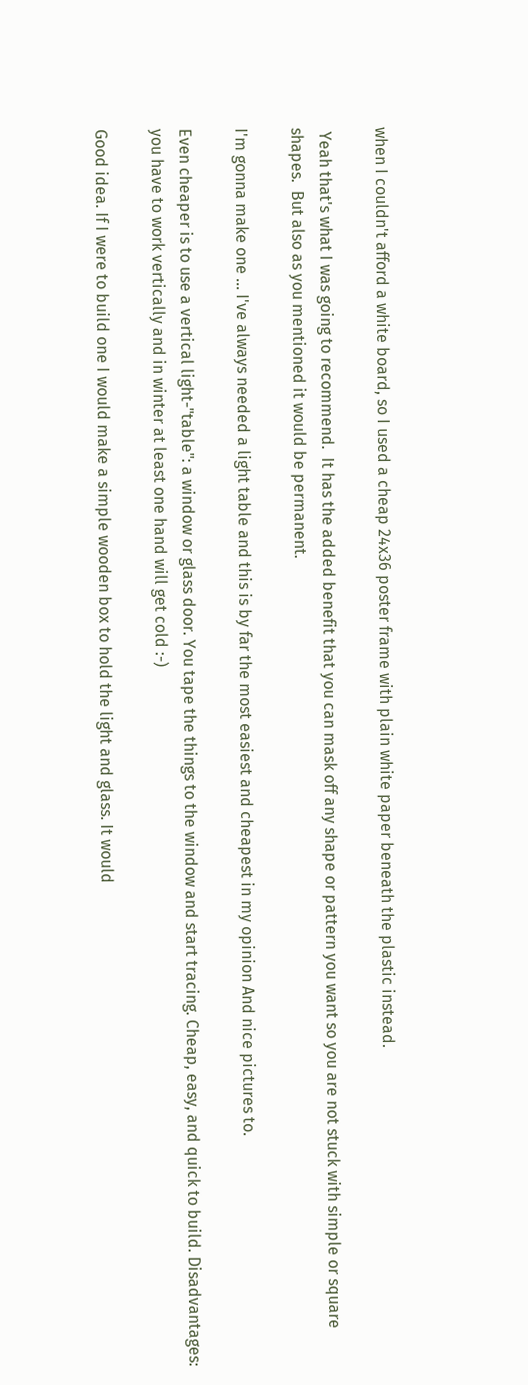when I couldn't afford a white board, so I used a cheap 24x36 poster frame with plain white paper beneath the plastic instead.

 Yeah that's what I was going to recommend.  It has the added benefit that you can mask off any shape or pattern you want so you are not stuck with simple or square shapes.  But also as you mentioned it would be permanent.

I'm gonna make one ... I've always needed a light table and this is by far the most easiest and cheapest in my opinion And nice pictures to.

Even cheaper is to use a vertical light-"table": a window or glass door. You tape the things to the window and start tracing. Cheap, easy, and quick to build. Disadvantages: you have to work vertically and in winter at least one hand will get cold :-)

Good idea. If I were to build one I would make a simple wooden box to hold the light and glass. It would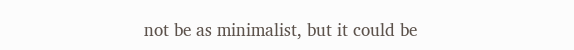not be as minimalist, but it could be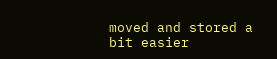moved and stored a bit easier